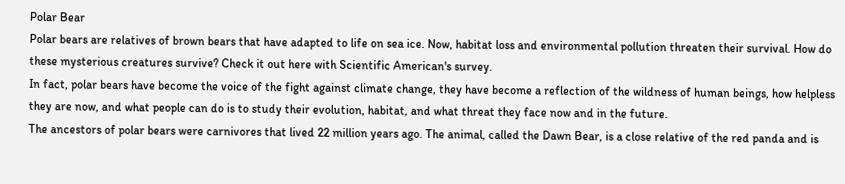Polar Bear
Polar bears are relatives of brown bears that have adapted to life on sea ice. Now, habitat loss and environmental pollution threaten their survival. How do these mysterious creatures survive? Check it out here with Scientific American's survey.
In fact, polar bears have become the voice of the fight against climate change, they have become a reflection of the wildness of human beings, how helpless they are now, and what people can do is to study their evolution, habitat, and what threat they face now and in the future.
The ancestors of polar bears were carnivores that lived 22 million years ago. The animal, called the Dawn Bear, is a close relative of the red panda and is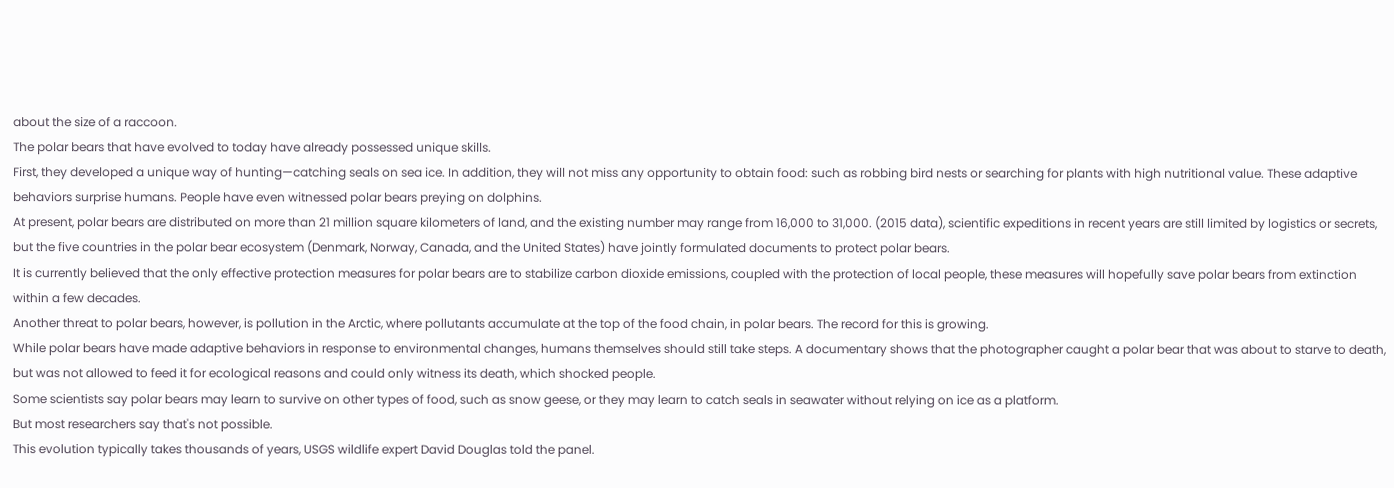about the size of a raccoon.
The polar bears that have evolved to today have already possessed unique skills.
First, they developed a unique way of hunting—catching seals on sea ice. In addition, they will not miss any opportunity to obtain food: such as robbing bird nests or searching for plants with high nutritional value. These adaptive behaviors surprise humans. People have even witnessed polar bears preying on dolphins.
At present, polar bears are distributed on more than 21 million square kilometers of land, and the existing number may range from 16,000 to 31,000. (2015 data), scientific expeditions in recent years are still limited by logistics or secrets, but the five countries in the polar bear ecosystem (Denmark, Norway, Canada, and the United States) have jointly formulated documents to protect polar bears.
It is currently believed that the only effective protection measures for polar bears are to stabilize carbon dioxide emissions, coupled with the protection of local people, these measures will hopefully save polar bears from extinction within a few decades.
Another threat to polar bears, however, is pollution in the Arctic, where pollutants accumulate at the top of the food chain, in polar bears. The record for this is growing.
While polar bears have made adaptive behaviors in response to environmental changes, humans themselves should still take steps. A documentary shows that the photographer caught a polar bear that was about to starve to death, but was not allowed to feed it for ecological reasons and could only witness its death, which shocked people.
Some scientists say polar bears may learn to survive on other types of food, such as snow geese, or they may learn to catch seals in seawater without relying on ice as a platform.
But most researchers say that's not possible.
This evolution typically takes thousands of years, USGS wildlife expert David Douglas told the panel.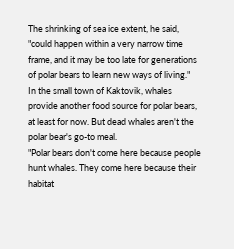The shrinking of sea ice extent, he said, "could happen within a very narrow time frame, and it may be too late for generations of polar bears to learn new ways of living."
In the small town of Kaktovik, whales provide another food source for polar bears, at least for now. But dead whales aren't the polar bear's go-to meal.
"Polar bears don't come here because people hunt whales. They come here because their habitat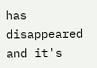has disappeared and it's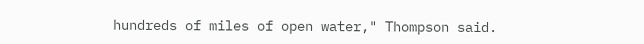hundreds of miles of open water," Thompson said.